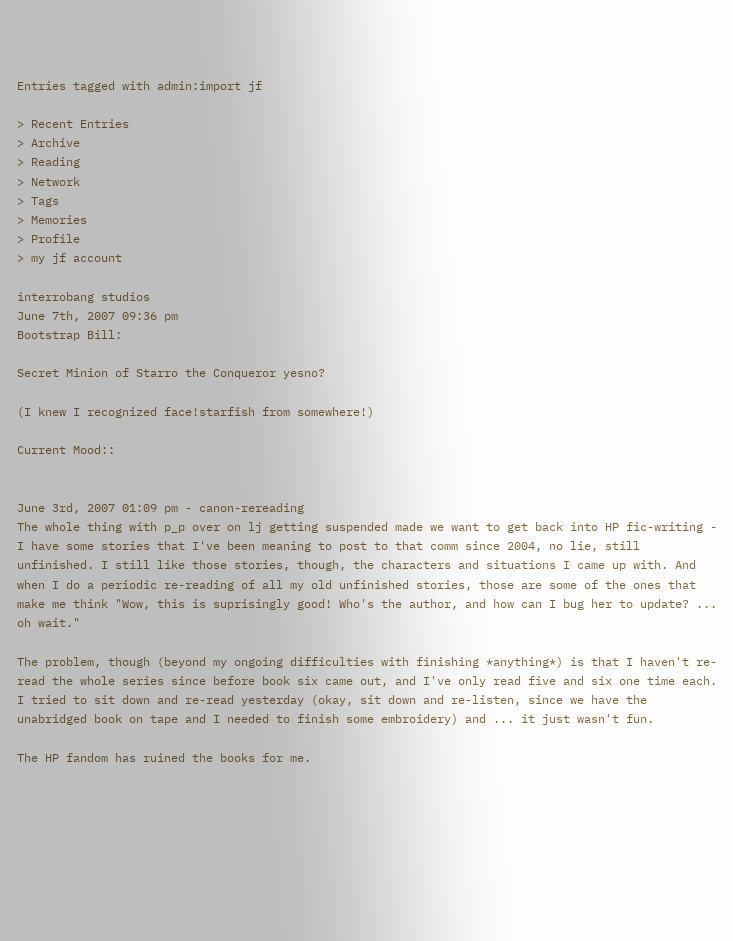Entries tagged with admin:import jf

> Recent Entries
> Archive
> Reading
> Network
> Tags
> Memories
> Profile
> my jf account

interrobang studios
June 7th, 2007 09:36 pm
Bootstrap Bill:

Secret Minion of Starro the Conqueror yesno?

(I knew I recognized face!starfish from somewhere!)

Current Mood::


June 3rd, 2007 01:09 pm - canon-rereading
The whole thing with p_p over on lj getting suspended made we want to get back into HP fic-writing - I have some stories that I've been meaning to post to that comm since 2004, no lie, still unfinished. I still like those stories, though, the characters and situations I came up with. And when I do a periodic re-reading of all my old unfinished stories, those are some of the ones that make me think "Wow, this is suprisingly good! Who's the author, and how can I bug her to update? ... oh wait."

The problem, though (beyond my ongoing difficulties with finishing *anything*) is that I haven't re-read the whole series since before book six came out, and I've only read five and six one time each. I tried to sit down and re-read yesterday (okay, sit down and re-listen, since we have the unabridged book on tape and I needed to finish some embroidery) and ... it just wasn't fun.

The HP fandom has ruined the books for me.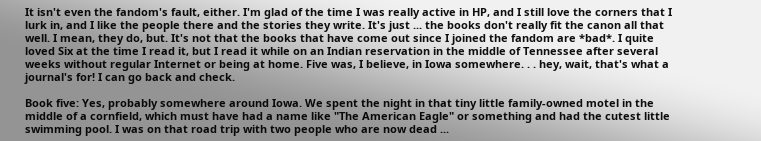It isn't even the fandom's fault, either. I'm glad of the time I was really active in HP, and I still love the corners that I lurk in, and I like the people there and the stories they write. It's just ... the books don't really fit the canon all that well. I mean, they do, but. It's not that the books that have come out since I joined the fandom are *bad*. I quite loved Six at the time I read it, but I read it while on an Indian reservation in the middle of Tennessee after several weeks without regular Internet or being at home. Five was, I believe, in Iowa somewhere. . . hey, wait, that's what a journal's for! I can go back and check.

Book five: Yes, probably somewhere around Iowa. We spent the night in that tiny little family-owned motel in the middle of a cornfield, which must have had a name like "The American Eagle" or something and had the cutest little swimming pool. I was on that road trip with two people who are now dead ...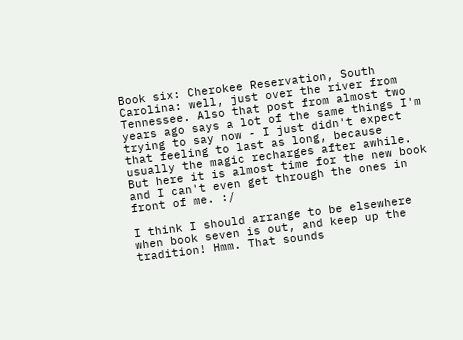Book six: Cherokee Reservation, South Carolina: well, just over the river from Tennessee. Also that post from almost two years ago says a lot of the same things I'm trying to say now - I just didn't expect that feeling to last as long, because usually the magic recharges after awhile. But here it is almost time for the new book and I can't even get through the ones in front of me. :/

I think I should arrange to be elsewhere when book seven is out, and keep up the tradition! Hmm. That sounds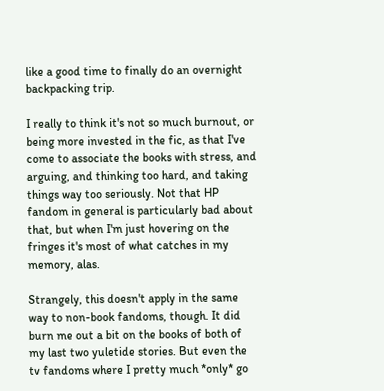like a good time to finally do an overnight backpacking trip.

I really to think it's not so much burnout, or being more invested in the fic, as that I've come to associate the books with stress, and arguing, and thinking too hard, and taking things way too seriously. Not that HP fandom in general is particularly bad about that, but when I'm just hovering on the fringes it's most of what catches in my memory, alas.

Strangely, this doesn't apply in the same way to non-book fandoms, though. It did burn me out a bit on the books of both of my last two yuletide stories. But even the tv fandoms where I pretty much *only* go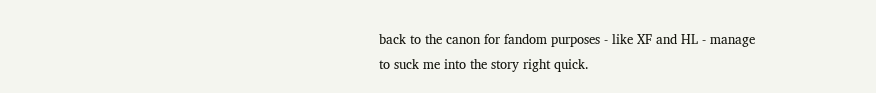back to the canon for fandom purposes - like XF and HL - manage to suck me into the story right quick.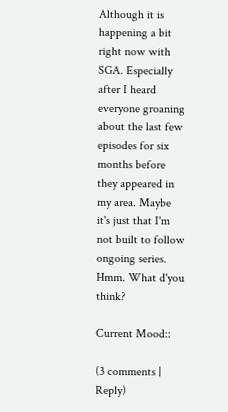Although it is happening a bit right now with SGA. Especially after I heard everyone groaning about the last few episodes for six months before they appeared in my area. Maybe it's just that I'm not built to follow ongoing series. Hmm. What d'you think?

Current Mood::

(3 comments | Reply)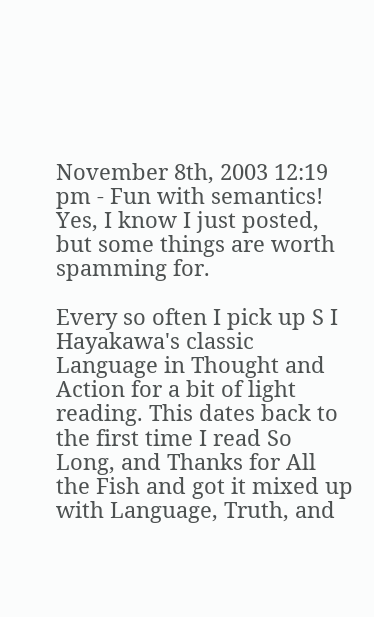November 8th, 2003 12:19 pm - Fun with semantics!
Yes, I know I just posted, but some things are worth spamming for.

Every so often I pick up S I Hayakawa's classic Language in Thought and Action for a bit of light reading. This dates back to the first time I read So Long, and Thanks for All the Fish and got it mixed up with Language, Truth, and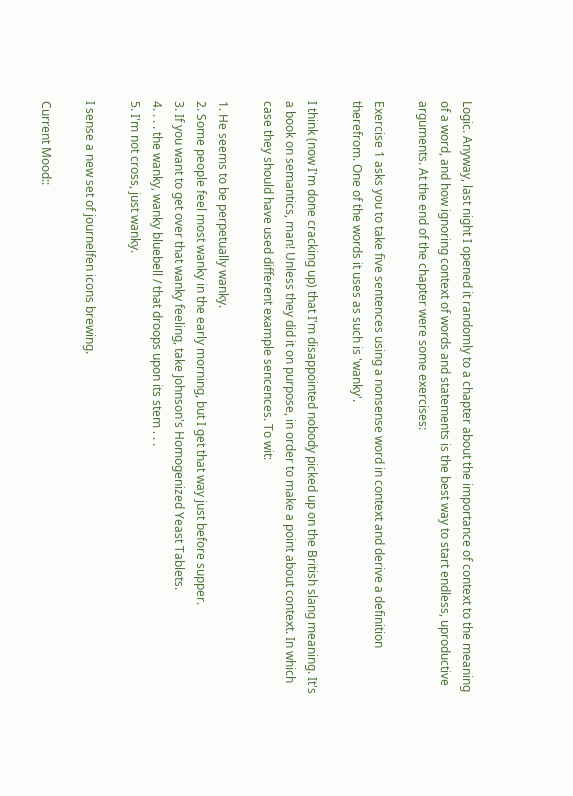Logic. Anyway, last night I opened it randomly to a chapter about the importance of context to the meaning of a word, and how ignoring context of words and statements is the best way to start endless, uproductive arguments. At the end of the chapter were some exercises:

Exercise 1 asks you to take five sentences using a nonsense word in context and derive a definition therefrom. One of the words it uses as such is 'wanky'.

I think (now I'm done cracking up) that I'm disappointed nobody picked up on the British slang meaning. It's a book on semantics, man! Unless they did it on purpose, in order to make a point about context. In which case they should have used different example sencences. To wit:

1. He seems to be perpetually wanky.
2. Some people feel most wanky in the early morning, but I get that way just before supper.
3. If you want to get over that wanky feeling, take Johnson's Homogenized Yeast Tablets.
4. . . . the wanky, wanky bluebell / that droops upon its stem . . .
5. I'm not cross, just wanky.

I sense a new set of journelfen icons brewing.

Current Mood::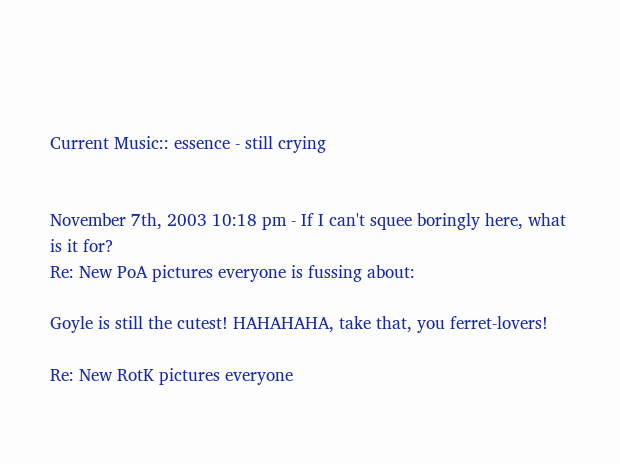Current Music:: essence - still crying


November 7th, 2003 10:18 pm - If I can't squee boringly here, what is it for?
Re: New PoA pictures everyone is fussing about:

Goyle is still the cutest! HAHAHAHA, take that, you ferret-lovers!

Re: New RotK pictures everyone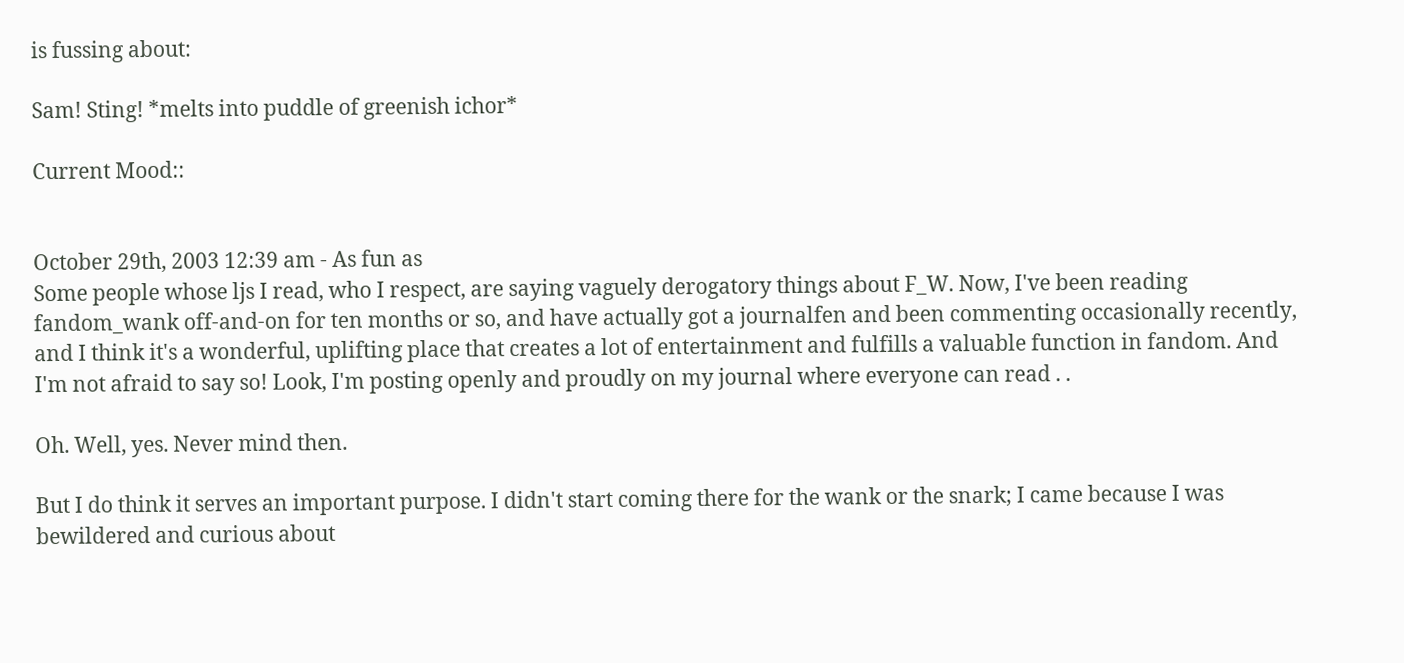is fussing about:

Sam! Sting! *melts into puddle of greenish ichor*

Current Mood::


October 29th, 2003 12:39 am - As fun as
Some people whose ljs I read, who I respect, are saying vaguely derogatory things about F_W. Now, I've been reading fandom_wank off-and-on for ten months or so, and have actually got a journalfen and been commenting occasionally recently, and I think it's a wonderful, uplifting place that creates a lot of entertainment and fulfills a valuable function in fandom. And I'm not afraid to say so! Look, I'm posting openly and proudly on my journal where everyone can read . .

Oh. Well, yes. Never mind then.

But I do think it serves an important purpose. I didn't start coming there for the wank or the snark; I came because I was bewildered and curious about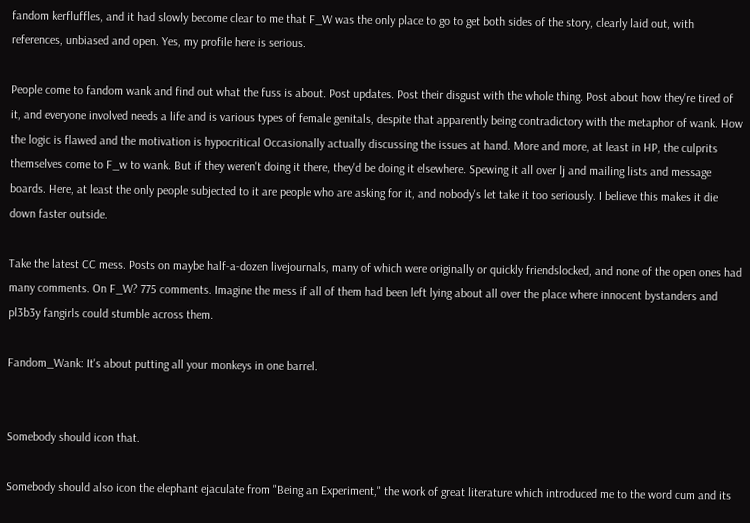fandom kerfluffles, and it had slowly become clear to me that F_W was the only place to go to get both sides of the story, clearly laid out, with references, unbiased and open. Yes, my profile here is serious.

People come to fandom wank and find out what the fuss is about. Post updates. Post their disgust with the whole thing. Post about how they're tired of it, and everyone involved needs a life and is various types of female genitals, despite that apparently being contradictory with the metaphor of wank. How the logic is flawed and the motivation is hypocritical Occasionally actually discussing the issues at hand. More and more, at least in HP, the culprits themselves come to F_w to wank. But if they weren't doing it there, they'd be doing it elsewhere. Spewing it all over lj and mailing lists and message boards. Here, at least the only people subjected to it are people who are asking for it, and nobody's let take it too seriously. I believe this makes it die down faster outside.

Take the latest CC mess. Posts on maybe half-a-dozen livejournals, many of which were originally or quickly friendslocked, and none of the open ones had many comments. On F_W? 775 comments. Imagine the mess if all of them had been left lying about all over the place where innocent bystanders and pl3b3y fangirls could stumble across them.

Fandom_Wank: It's about putting all your monkeys in one barrel.


Somebody should icon that.

Somebody should also icon the elephant ejaculate from "Being an Experiment," the work of great literature which introduced me to the word cum and its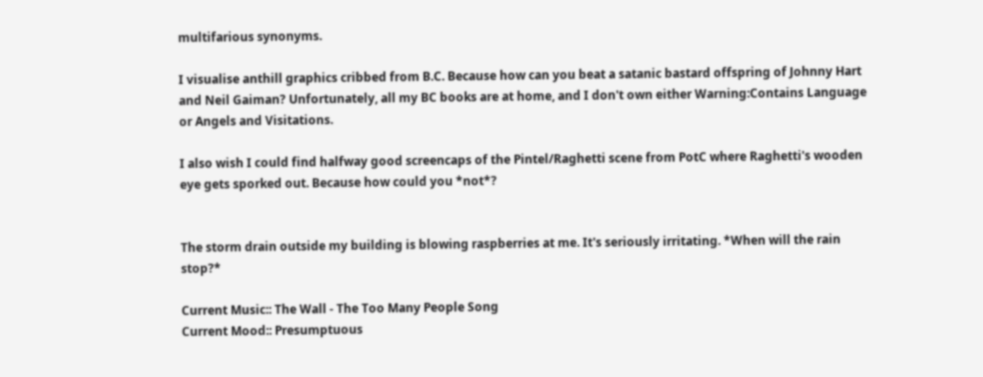multifarious synonyms.

I visualise anthill graphics cribbed from B.C. Because how can you beat a satanic bastard offspring of Johnny Hart and Neil Gaiman? Unfortunately, all my BC books are at home, and I don't own either Warning:Contains Language or Angels and Visitations.

I also wish I could find halfway good screencaps of the Pintel/Raghetti scene from PotC where Raghetti's wooden eye gets sporked out. Because how could you *not*?


The storm drain outside my building is blowing raspberries at me. It's seriously irritating. *When will the rain stop?*

Current Music:: The Wall - The Too Many People Song
Current Mood:: Presumptuous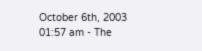October 6th, 2003 01:57 am - The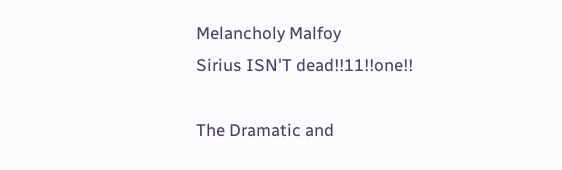Melancholy Malfoy
Sirius ISN'T dead!!11!!one!!

The Dramatic and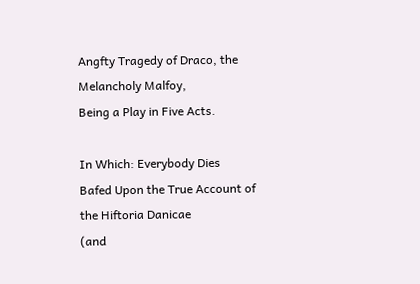Angfty Tragedy of Draco, the Melancholy Malfoy,
Being a Play in Five Acts.

In Which: Everybody Dies
Bafed Upon the True Account of the Hiftoria Danicae
(and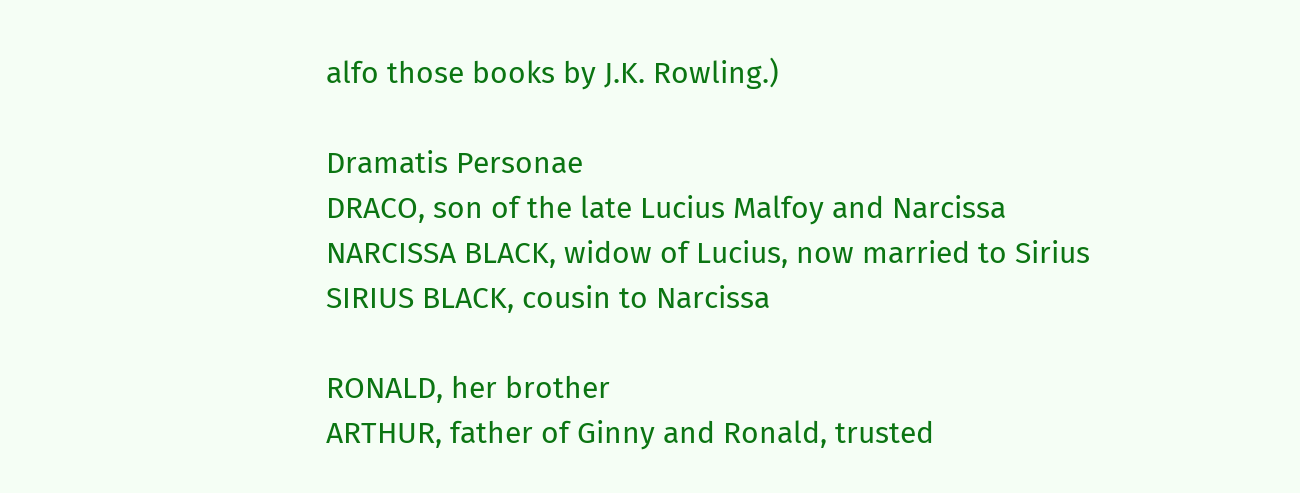alfo those books by J.K. Rowling.)

Dramatis Personae
DRACO, son of the late Lucius Malfoy and Narcissa
NARCISSA BLACK, widow of Lucius, now married to Sirius
SIRIUS BLACK, cousin to Narcissa

RONALD, her brother
ARTHUR, father of Ginny and Ronald, trusted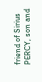friend of Sirius
PERCY, son and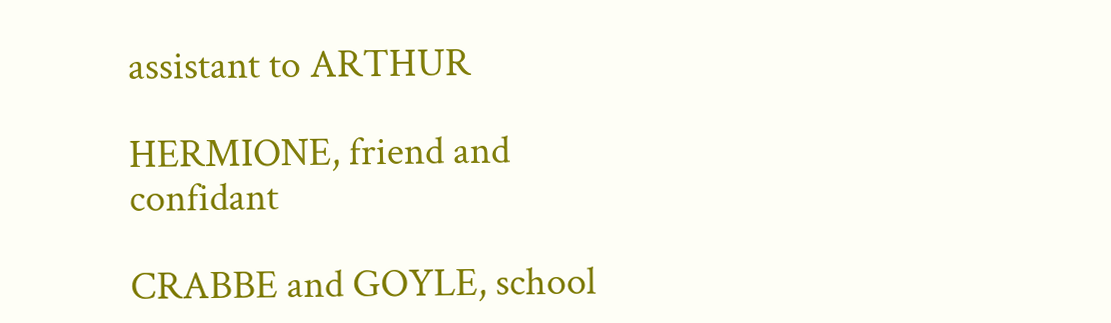assistant to ARTHUR

HERMIONE, friend and confidant

CRABBE and GOYLE, school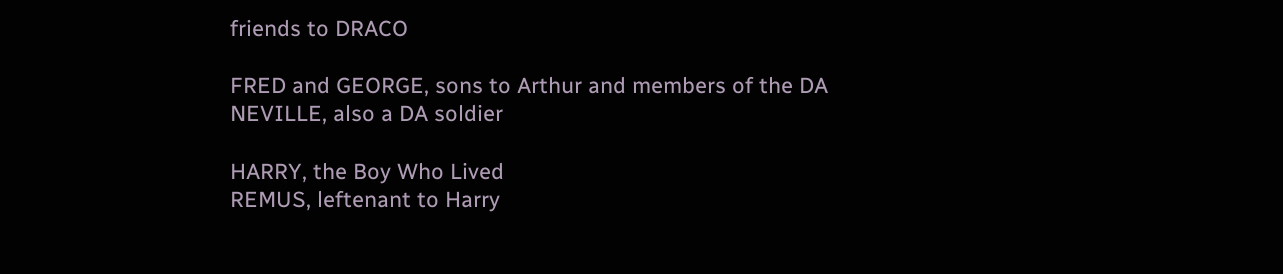friends to DRACO

FRED and GEORGE, sons to Arthur and members of the DA
NEVILLE, also a DA soldier

HARRY, the Boy Who Lived
REMUS, leftenant to Harry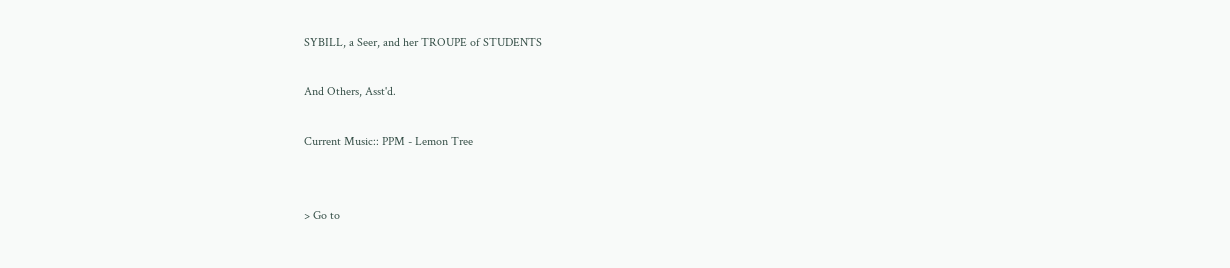SYBILL, a Seer, and her TROUPE of STUDENTS

And Others, Asst'd.

Current Music:: PPM - Lemon Tree


> Go to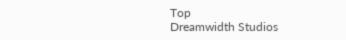Top
Dreamwidth Studios